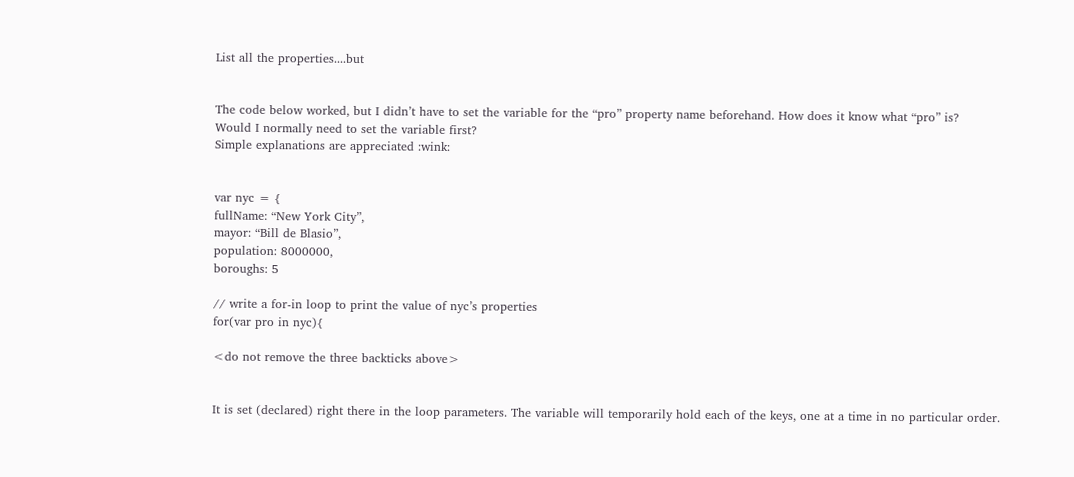List all the properties....but


The code below worked, but I didn’t have to set the variable for the “pro” property name beforehand. How does it know what “pro” is?
Would I normally need to set the variable first?
Simple explanations are appreciated :wink:


var nyc = {
fullName: “New York City”,
mayor: “Bill de Blasio”,
population: 8000000,
boroughs: 5

// write a for-in loop to print the value of nyc’s properties
for(var pro in nyc){

<do not remove the three backticks above>


It is set (declared) right there in the loop parameters. The variable will temporarily hold each of the keys, one at a time in no particular order.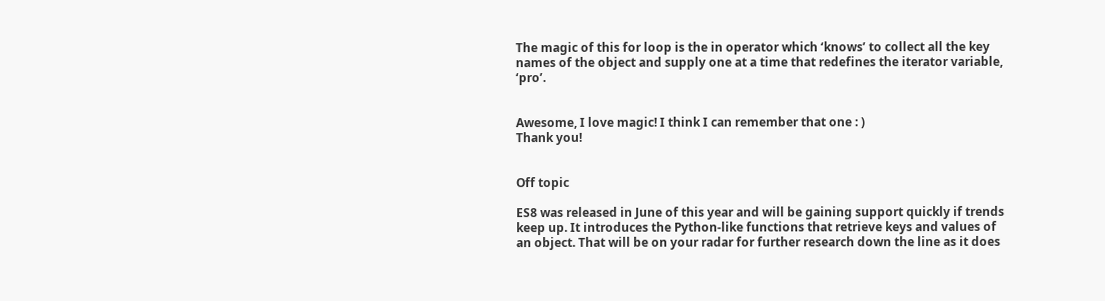The magic of this for loop is the in operator which ‘knows’ to collect all the key names of the object and supply one at a time that redefines the iterator variable, ‘pro’.


Awesome, I love magic! I think I can remember that one : )
Thank you!


Off topic

ES8 was released in June of this year and will be gaining support quickly if trends keep up. It introduces the Python-like functions that retrieve keys and values of an object. That will be on your radar for further research down the line as it does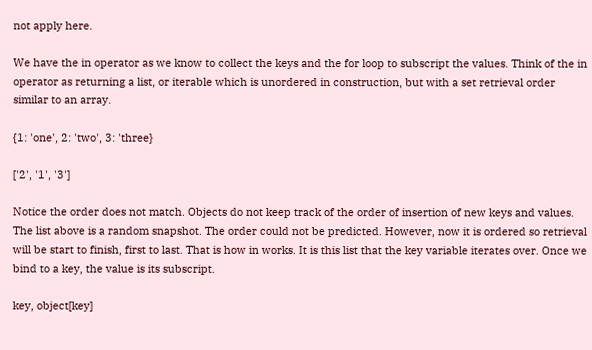not apply here.

We have the in operator as we know to collect the keys and the for loop to subscript the values. Think of the in operator as returning a list, or iterable which is unordered in construction, but with a set retrieval order similar to an array.

{1: 'one', 2: 'two', 3: 'three}

['2', '1', '3']

Notice the order does not match. Objects do not keep track of the order of insertion of new keys and values. The list above is a random snapshot. The order could not be predicted. However, now it is ordered so retrieval will be start to finish, first to last. That is how in works. It is this list that the key variable iterates over. Once we bind to a key, the value is its subscript.

key, object[key]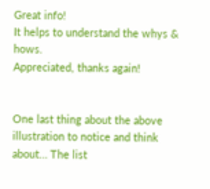Great info!
It helps to understand the whys & hows.
Appreciated, thanks again!


One last thing about the above illustration to notice and think about… The list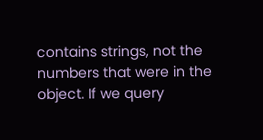contains strings, not the numbers that were in the object. If we query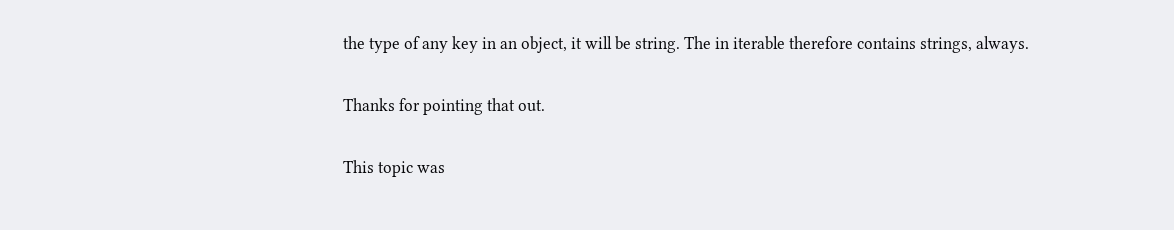the type of any key in an object, it will be string. The in iterable therefore contains strings, always.


Thanks for pointing that out.


This topic was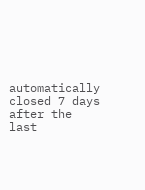automatically closed 7 days after the last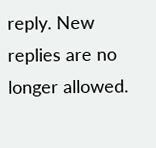reply. New replies are no longer allowed.